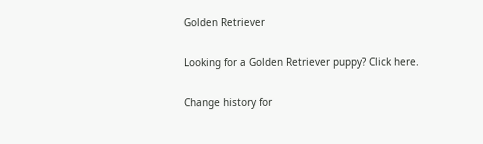Golden Retriever

Looking for a Golden Retriever puppy? Click here.

Change history for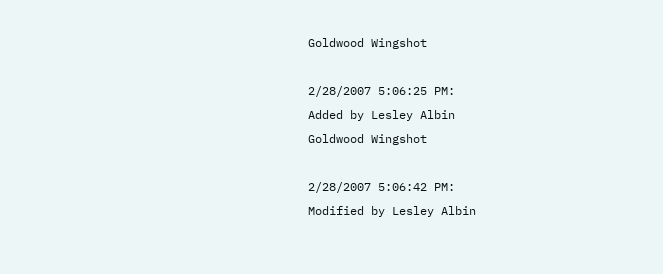Goldwood Wingshot

2/28/2007 5:06:25 PM:
Added by Lesley Albin
Goldwood Wingshot

2/28/2007 5:06:42 PM:
Modified by Lesley Albin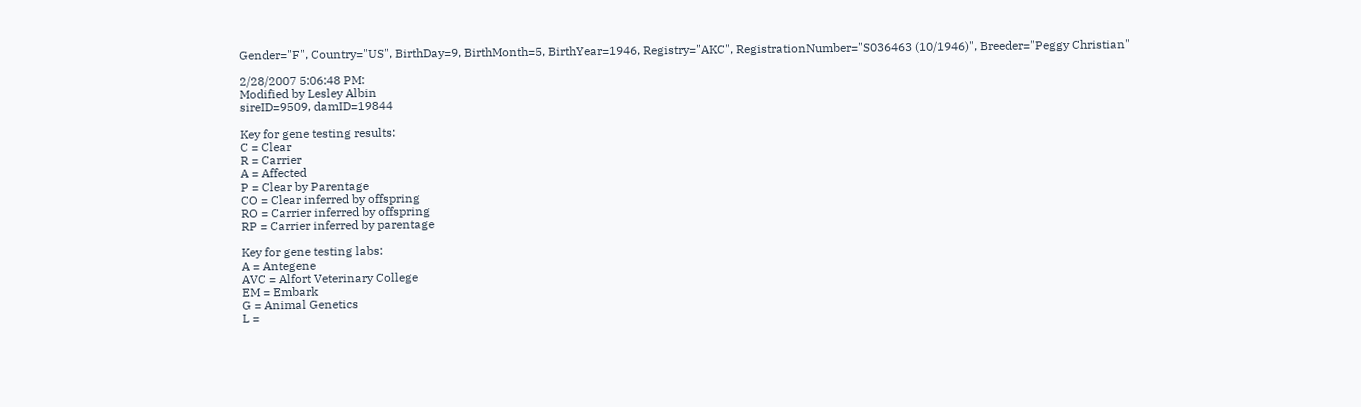Gender="F", Country="US", BirthDay=9, BirthMonth=5, BirthYear=1946, Registry="AKC", RegistrationNumber="S036463 (10/1946)", Breeder="Peggy Christian"

2/28/2007 5:06:48 PM:
Modified by Lesley Albin
sireID=9509, damID=19844

Key for gene testing results:
C = Clear
R = Carrier
A = Affected
P = Clear by Parentage
CO = Clear inferred by offspring
RO = Carrier inferred by offspring
RP = Carrier inferred by parentage

Key for gene testing labs:
A = Antegene
AVC = Alfort Veterinary College
EM = Embark
G = Animal Genetics
L =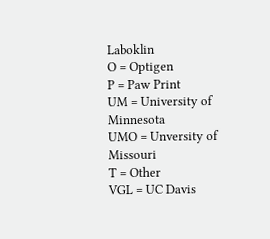Laboklin
O = Optigen
P = Paw Print
UM = University of Minnesota
UMO = Unversity of Missouri
T = Other
VGL = UC Davis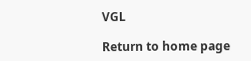VGL

Return to home page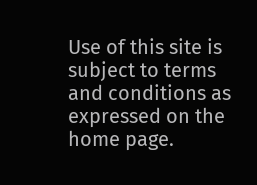Use of this site is subject to terms and conditions as expressed on the home page.